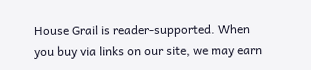House Grail is reader-supported. When you buy via links on our site, we may earn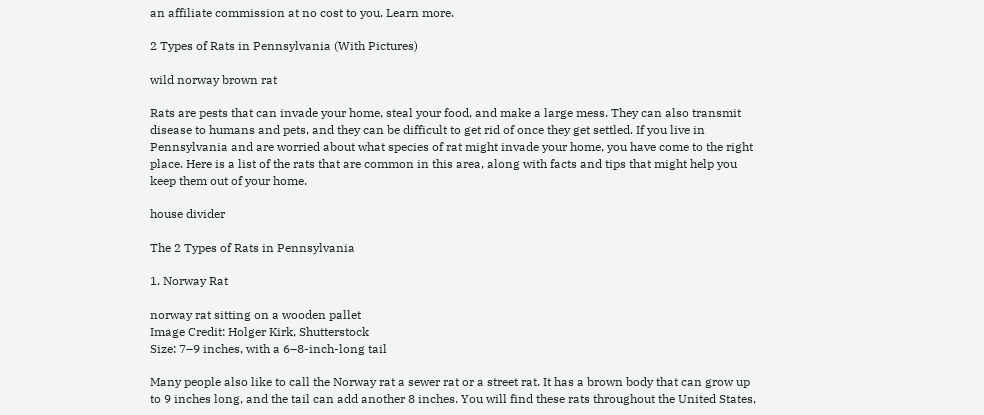an affiliate commission at no cost to you. Learn more.

2 Types of Rats in Pennsylvania (With Pictures)

wild norway brown rat

Rats are pests that can invade your home, steal your food, and make a large mess. They can also transmit disease to humans and pets, and they can be difficult to get rid of once they get settled. If you live in Pennsylvania and are worried about what species of rat might invade your home, you have come to the right place. Here is a list of the rats that are common in this area, along with facts and tips that might help you keep them out of your home.

house divider

The 2 Types of Rats in Pennsylvania

1. Norway Rat

norway rat sitting on a wooden pallet
Image Credit: Holger Kirk, Shutterstock
Size: 7–9 inches, with a 6–8-inch-long tail

Many people also like to call the Norway rat a sewer rat or a street rat. It has a brown body that can grow up to 9 inches long, and the tail can add another 8 inches. You will find these rats throughout the United States,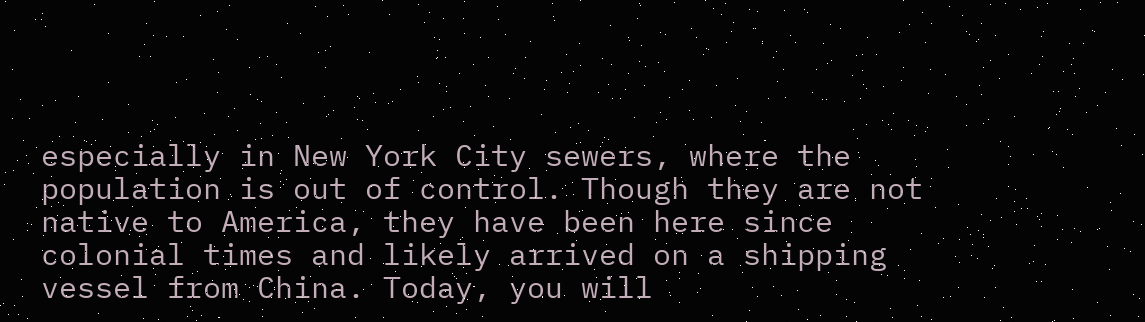especially in New York City sewers, where the population is out of control. Though they are not native to America, they have been here since colonial times and likely arrived on a shipping vessel from China. Today, you will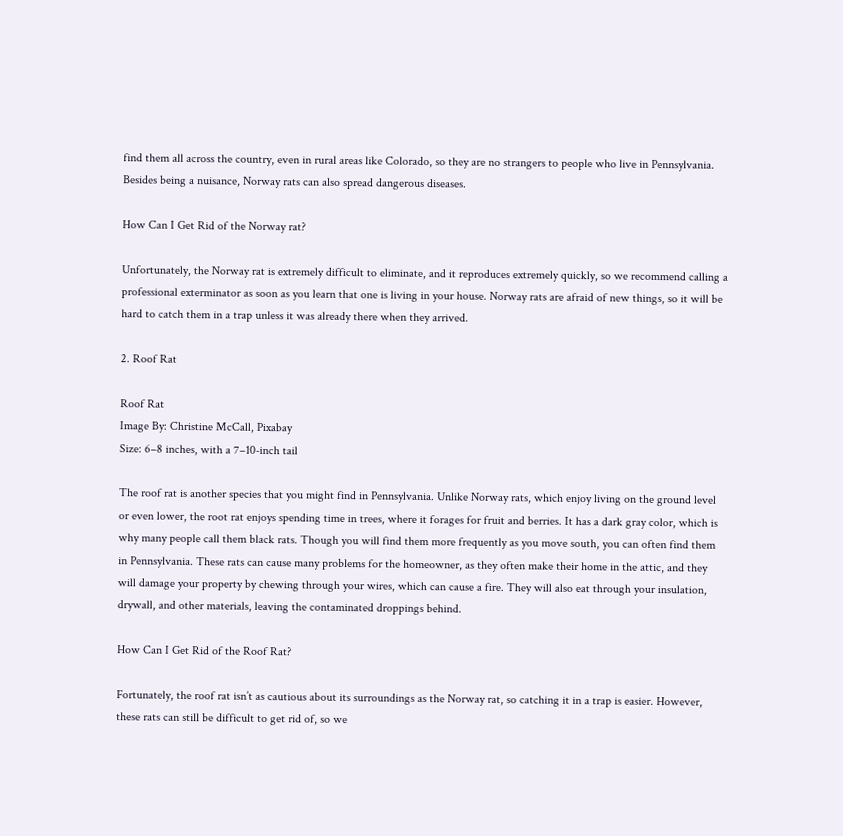find them all across the country, even in rural areas like Colorado, so they are no strangers to people who live in Pennsylvania. Besides being a nuisance, Norway rats can also spread dangerous diseases.

How Can I Get Rid of the Norway rat?

Unfortunately, the Norway rat is extremely difficult to eliminate, and it reproduces extremely quickly, so we recommend calling a professional exterminator as soon as you learn that one is living in your house. Norway rats are afraid of new things, so it will be hard to catch them in a trap unless it was already there when they arrived.

2. Roof Rat

Roof Rat
Image By: Christine McCall, Pixabay
Size: 6–8 inches, with a 7–10-inch tail

The roof rat is another species that you might find in Pennsylvania. Unlike Norway rats, which enjoy living on the ground level or even lower, the root rat enjoys spending time in trees, where it forages for fruit and berries. It has a dark gray color, which is why many people call them black rats. Though you will find them more frequently as you move south, you can often find them in Pennsylvania. These rats can cause many problems for the homeowner, as they often make their home in the attic, and they will damage your property by chewing through your wires, which can cause a fire. They will also eat through your insulation, drywall, and other materials, leaving the contaminated droppings behind.

How Can I Get Rid of the Roof Rat?

Fortunately, the roof rat isn’t as cautious about its surroundings as the Norway rat, so catching it in a trap is easier. However, these rats can still be difficult to get rid of, so we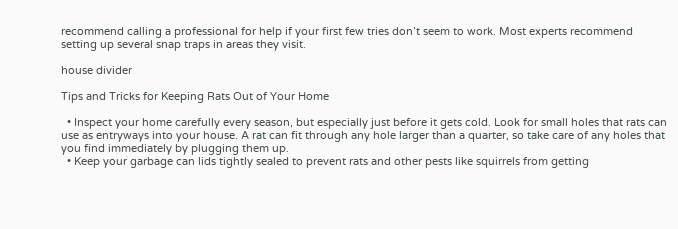recommend calling a professional for help if your first few tries don’t seem to work. Most experts recommend setting up several snap traps in areas they visit.

house divider

Tips and Tricks for Keeping Rats Out of Your Home

  • Inspect your home carefully every season, but especially just before it gets cold. Look for small holes that rats can use as entryways into your house. A rat can fit through any hole larger than a quarter, so take care of any holes that you find immediately by plugging them up.
  • Keep your garbage can lids tightly sealed to prevent rats and other pests like squirrels from getting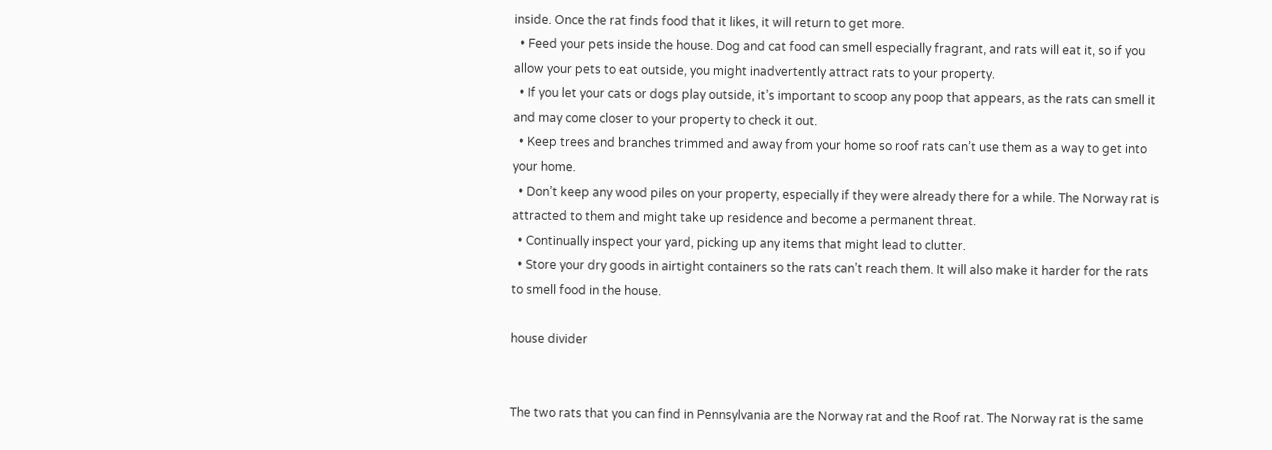inside. Once the rat finds food that it likes, it will return to get more.
  • Feed your pets inside the house. Dog and cat food can smell especially fragrant, and rats will eat it, so if you allow your pets to eat outside, you might inadvertently attract rats to your property.
  • If you let your cats or dogs play outside, it’s important to scoop any poop that appears, as the rats can smell it and may come closer to your property to check it out.
  • Keep trees and branches trimmed and away from your home so roof rats can’t use them as a way to get into your home.
  • Don’t keep any wood piles on your property, especially if they were already there for a while. The Norway rat is attracted to them and might take up residence and become a permanent threat.
  • Continually inspect your yard, picking up any items that might lead to clutter.
  • Store your dry goods in airtight containers so the rats can’t reach them. It will also make it harder for the rats to smell food in the house.

house divider


The two rats that you can find in Pennsylvania are the Norway rat and the Roof rat. The Norway rat is the same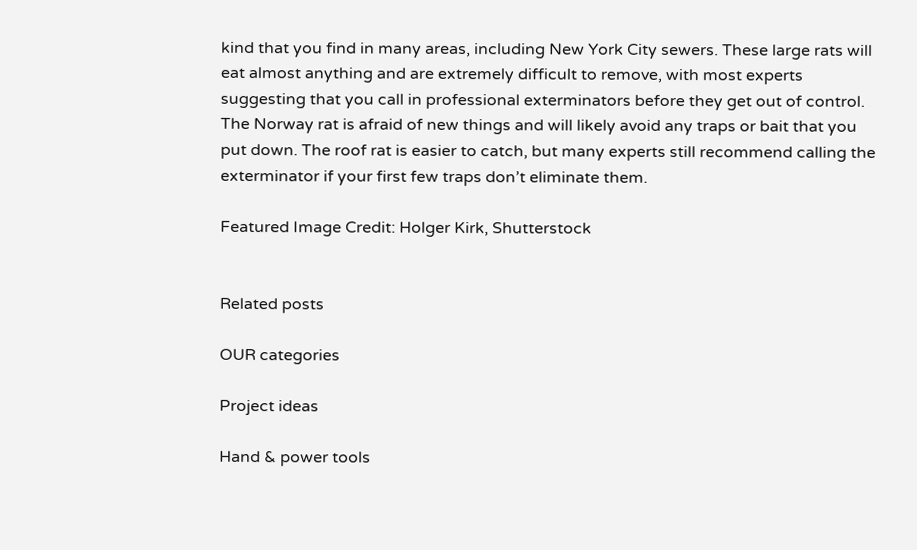kind that you find in many areas, including New York City sewers. These large rats will eat almost anything and are extremely difficult to remove, with most experts suggesting that you call in professional exterminators before they get out of control. The Norway rat is afraid of new things and will likely avoid any traps or bait that you put down. The roof rat is easier to catch, but many experts still recommend calling the exterminator if your first few traps don’t eliminate them.

Featured Image Credit: Holger Kirk, Shutterstock


Related posts

OUR categories

Project ideas

Hand & power tools